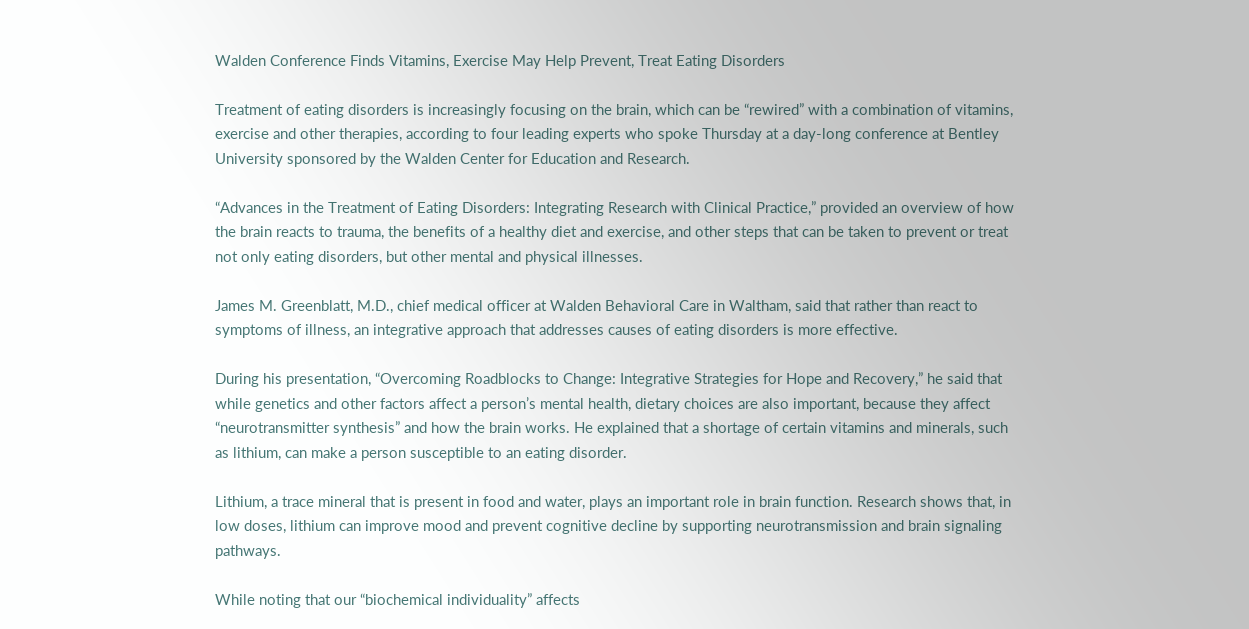Walden Conference Finds Vitamins, Exercise May Help Prevent, Treat Eating Disorders

Treatment of eating disorders is increasingly focusing on the brain, which can be “rewired” with a combination of vitamins, exercise and other therapies, according to four leading experts who spoke Thursday at a day-long conference at Bentley University sponsored by the Walden Center for Education and Research.

“Advances in the Treatment of Eating Disorders: Integrating Research with Clinical Practice,” provided an overview of how the brain reacts to trauma, the benefits of a healthy diet and exercise, and other steps that can be taken to prevent or treat not only eating disorders, but other mental and physical illnesses.

James M. Greenblatt, M.D., chief medical officer at Walden Behavioral Care in Waltham, said that rather than react to symptoms of illness, an integrative approach that addresses causes of eating disorders is more effective.

During his presentation, “Overcoming Roadblocks to Change: Integrative Strategies for Hope and Recovery,” he said that while genetics and other factors affect a person’s mental health, dietary choices are also important, because they affect “neurotransmitter synthesis” and how the brain works. He explained that a shortage of certain vitamins and minerals, such as lithium, can make a person susceptible to an eating disorder.

Lithium, a trace mineral that is present in food and water, plays an important role in brain function. Research shows that, in low doses, lithium can improve mood and prevent cognitive decline by supporting neurotransmission and brain signaling pathways.

While noting that our “biochemical individuality” affects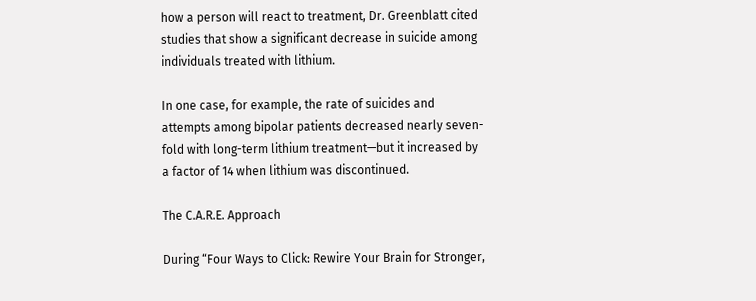how a person will react to treatment, Dr. Greenblatt cited studies that show a significant decrease in suicide among individuals treated with lithium.

In one case, for example, the rate of suicides and attempts among bipolar patients decreased nearly seven-fold with long-term lithium treatment—but it increased by a factor of 14 when lithium was discontinued.

The C.A.R.E. Approach

During “Four Ways to Click: Rewire Your Brain for Stronger,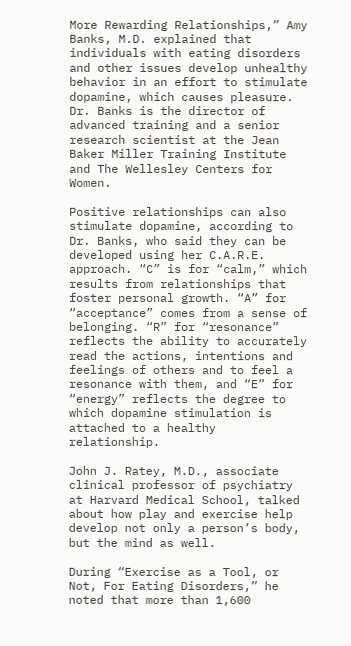More Rewarding Relationships,” Amy Banks, M.D. explained that individuals with eating disorders and other issues develop unhealthy behavior in an effort to stimulate dopamine, which causes pleasure. Dr. Banks is the director of advanced training and a senior research scientist at the Jean Baker Miller Training Institute and The Wellesley Centers for Women.

Positive relationships can also stimulate dopamine, according to Dr. Banks, who said they can be developed using her C.A.R.E. approach. “C” is for “calm,” which results from relationships that foster personal growth. “A” for “acceptance” comes from a sense of belonging. “R” for “resonance” reflects the ability to accurately read the actions, intentions and feelings of others and to feel a resonance with them, and “E” for “energy” reflects the degree to which dopamine stimulation is attached to a healthy relationship.

John J. Ratey, M.D., associate clinical professor of psychiatry at Harvard Medical School, talked about how play and exercise help develop not only a person’s body, but the mind as well.

During “Exercise as a Tool, or Not, For Eating Disorders,” he noted that more than 1,600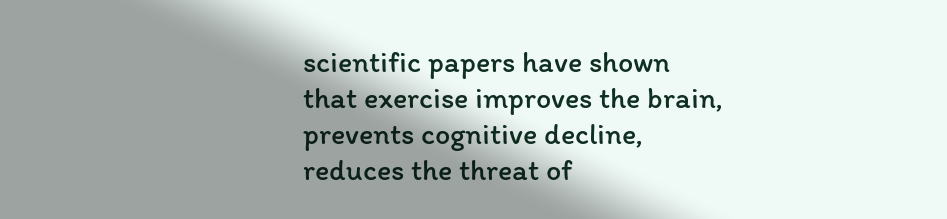scientific papers have shown that exercise improves the brain, prevents cognitive decline, reduces the threat of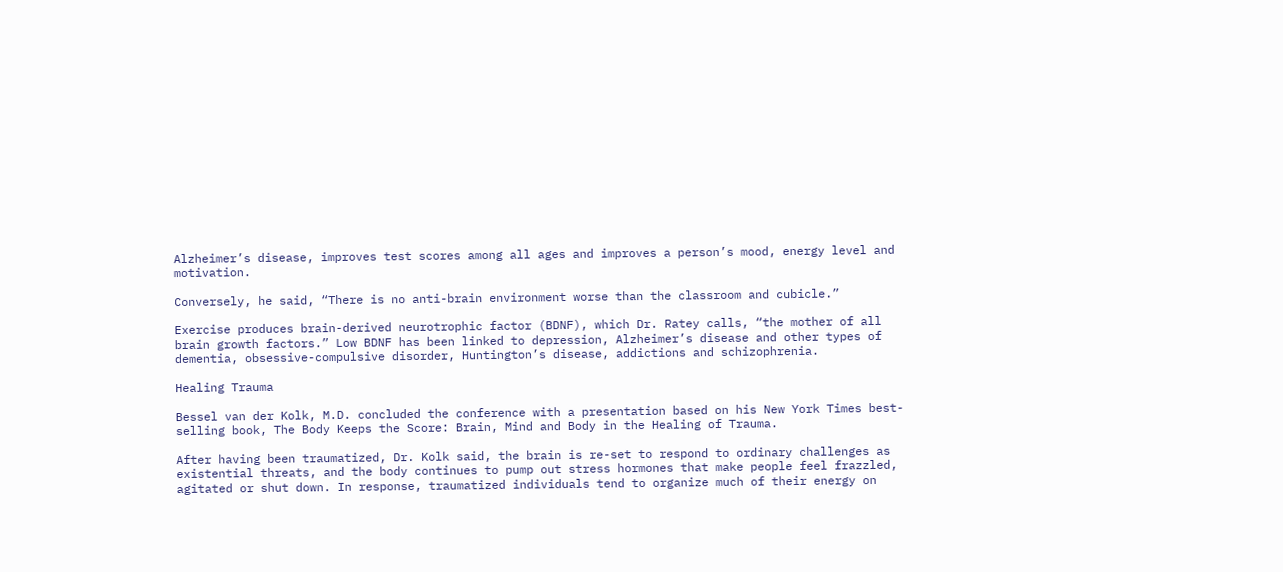Alzheimer’s disease, improves test scores among all ages and improves a person’s mood, energy level and motivation.

Conversely, he said, “There is no anti-brain environment worse than the classroom and cubicle.”

Exercise produces brain-derived neurotrophic factor (BDNF), which Dr. Ratey calls, “the mother of all brain growth factors.” Low BDNF has been linked to depression, Alzheimer’s disease and other types of dementia, obsessive-compulsive disorder, Huntington’s disease, addictions and schizophrenia.

Healing Trauma

Bessel van der Kolk, M.D. concluded the conference with a presentation based on his New York Times best-selling book, The Body Keeps the Score: Brain, Mind and Body in the Healing of Trauma.

After having been traumatized, Dr. Kolk said, the brain is re-set to respond to ordinary challenges as existential threats, and the body continues to pump out stress hormones that make people feel frazzled, agitated or shut down. In response, traumatized individuals tend to organize much of their energy on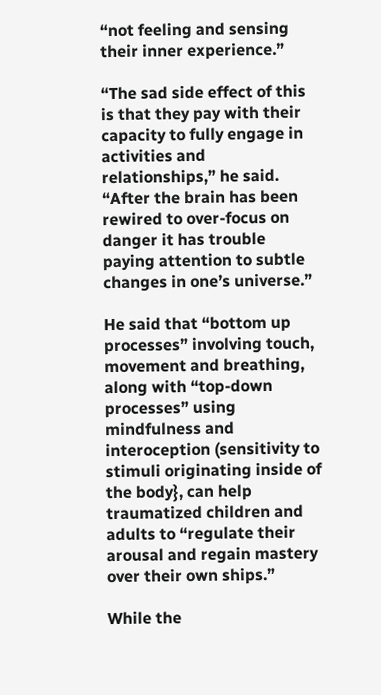“not feeling and sensing their inner experience.”

“The sad side effect of this is that they pay with their capacity to fully engage in activities and relationships,” he said. “After the brain has been rewired to over-focus on danger it has trouble paying attention to subtle changes in one’s universe.”

He said that “bottom up processes” involving touch, movement and breathing, along with “top-down processes” using mindfulness and interoception (sensitivity to stimuli originating inside of the body}, can help traumatized children and adults to “regulate their arousal and regain mastery over their own ships.”

While the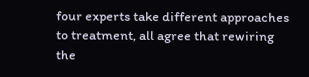four experts take different approaches to treatment, all agree that rewiring the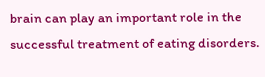brain can play an important role in the successful treatment of eating disorders.